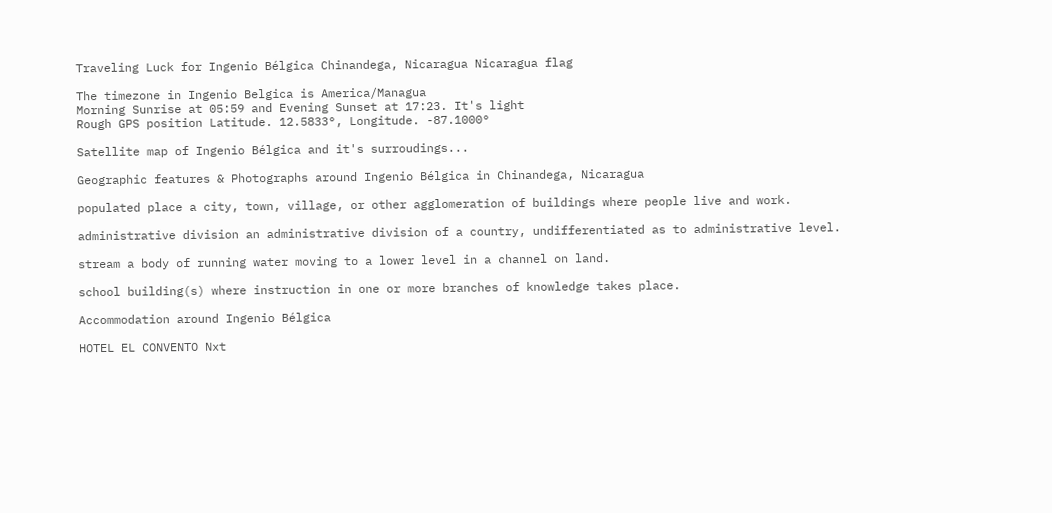Traveling Luck for Ingenio Bélgica Chinandega, Nicaragua Nicaragua flag

The timezone in Ingenio Belgica is America/Managua
Morning Sunrise at 05:59 and Evening Sunset at 17:23. It's light
Rough GPS position Latitude. 12.5833°, Longitude. -87.1000°

Satellite map of Ingenio Bélgica and it's surroudings...

Geographic features & Photographs around Ingenio Bélgica in Chinandega, Nicaragua

populated place a city, town, village, or other agglomeration of buildings where people live and work.

administrative division an administrative division of a country, undifferentiated as to administrative level.

stream a body of running water moving to a lower level in a channel on land.

school building(s) where instruction in one or more branches of knowledge takes place.

Accommodation around Ingenio Bélgica

HOTEL EL CONVENTO Nxt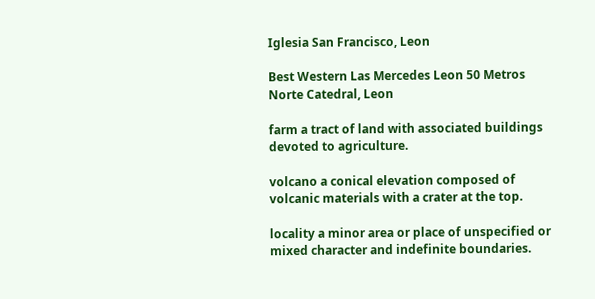Iglesia San Francisco, Leon

Best Western Las Mercedes Leon 50 Metros Norte Catedral, Leon

farm a tract of land with associated buildings devoted to agriculture.

volcano a conical elevation composed of volcanic materials with a crater at the top.

locality a minor area or place of unspecified or mixed character and indefinite boundaries.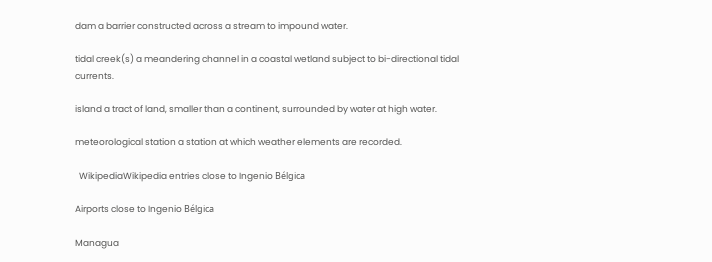dam a barrier constructed across a stream to impound water.

tidal creek(s) a meandering channel in a coastal wetland subject to bi-directional tidal currents.

island a tract of land, smaller than a continent, surrounded by water at high water.

meteorological station a station at which weather elements are recorded.

  WikipediaWikipedia entries close to Ingenio Bélgica

Airports close to Ingenio Bélgica

Managua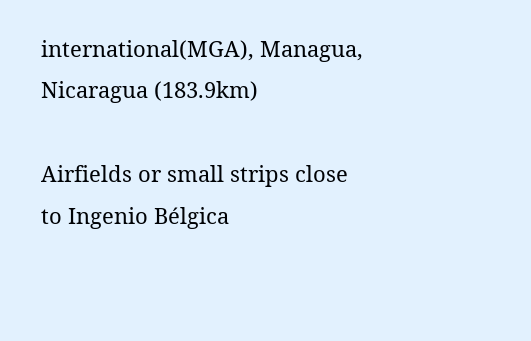international(MGA), Managua, Nicaragua (183.9km)

Airfields or small strips close to Ingenio Bélgica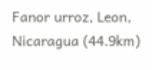Fanor urroz, Leon, Nicaragua (44.9km)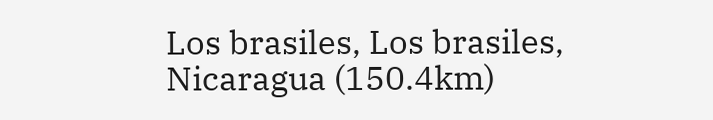Los brasiles, Los brasiles, Nicaragua (150.4km)